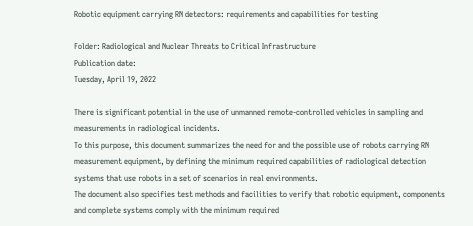Robotic equipment carrying RN detectors: requirements and capabilities for testing

Folder: Radiological and Nuclear Threats to Critical Infrastructure
Publication date:
Tuesday, April 19, 2022

There is significant potential in the use of unmanned remote-controlled vehicles in sampling and measurements in radiological incidents.
To this purpose, this document summarizes the need for and the possible use of robots carrying RN measurement equipment, by defining the minimum required capabilities of radiological detection systems that use robots in a set of scenarios in real environments.
The document also specifies test methods and facilities to verify that robotic equipment, components and complete systems comply with the minimum required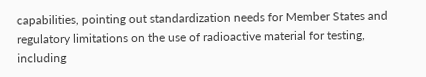capabilities, pointing out standardization needs for Member States and regulatory limitations on the use of radioactive material for testing, including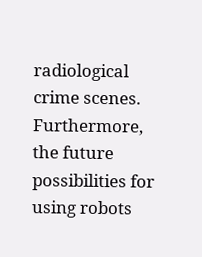radiological crime scenes. Furthermore, the future possibilities for using robots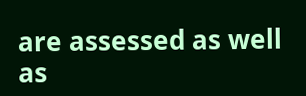are assessed as well as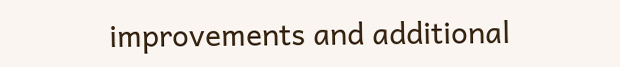improvements and additional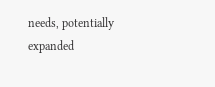needs, potentially expanded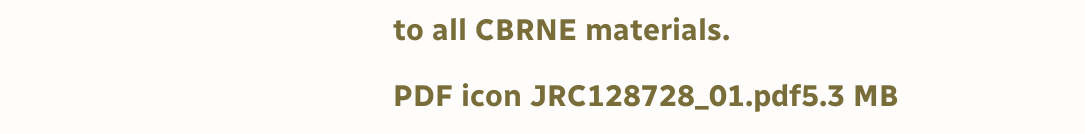to all CBRNE materials.

PDF icon JRC128728_01.pdf5.3 MB